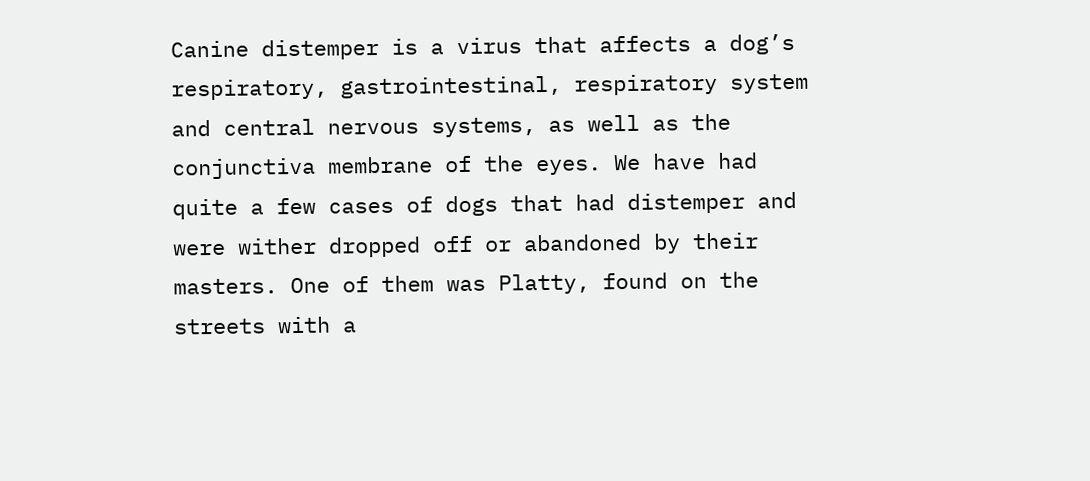Canine distemper is a virus that affects a dog’s respiratory, gastrointestinal, respiratory system and central nervous systems, as well as the conjunctiva membrane of the eyes. We have had quite a few cases of dogs that had distemper and were wither dropped off or abandoned by their masters. One of them was Platty, found on the streets with a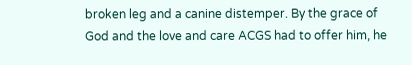broken leg and a canine distemper. By the grace of God and the love and care ACGS had to offer him, he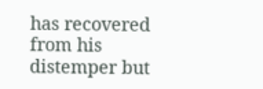has recovered from his distemper but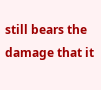still bears the damage that it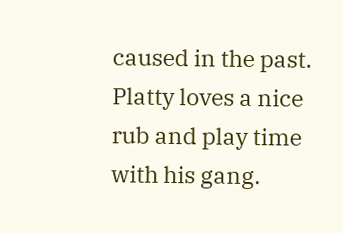caused in the past. Platty loves a nice rub and play time with his gang.